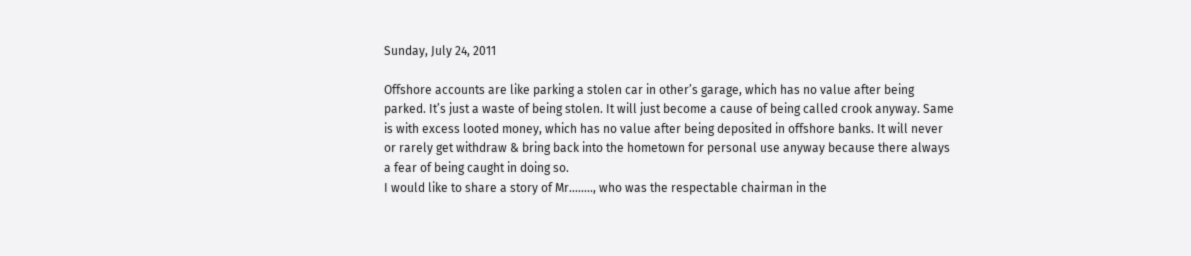Sunday, July 24, 2011

Offshore accounts are like parking a stolen car in other’s garage, which has no value after being parked. It’s just a waste of being stolen. It will just become a cause of being called crook anyway. Same is with excess looted money, which has no value after being deposited in offshore banks. It will never or rarely get withdraw & bring back into the hometown for personal use anyway because there always a fear of being caught in doing so.
I would like to share a story of Mr........, who was the respectable chairman in the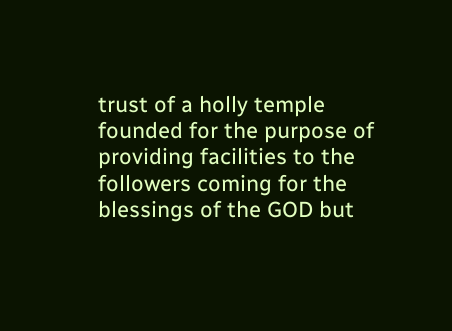trust of a holly temple founded for the purpose of providing facilities to the followers coming for the blessings of the GOD but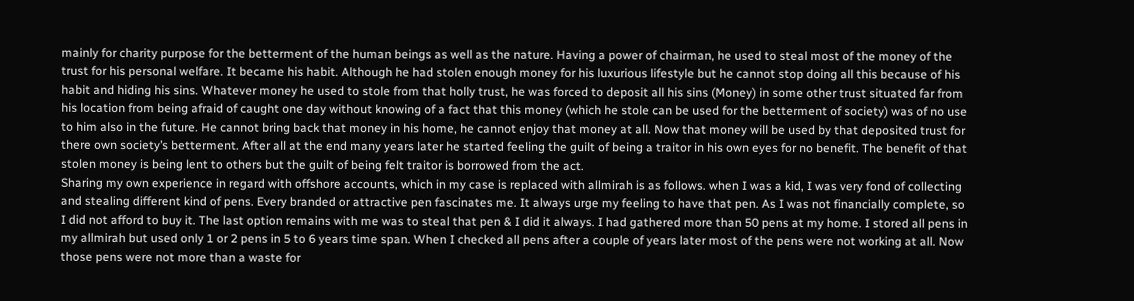mainly for charity purpose for the betterment of the human beings as well as the nature. Having a power of chairman, he used to steal most of the money of the trust for his personal welfare. It became his habit. Although he had stolen enough money for his luxurious lifestyle but he cannot stop doing all this because of his habit and hiding his sins. Whatever money he used to stole from that holly trust, he was forced to deposit all his sins (Money) in some other trust situated far from his location from being afraid of caught one day without knowing of a fact that this money (which he stole can be used for the betterment of society) was of no use to him also in the future. He cannot bring back that money in his home, he cannot enjoy that money at all. Now that money will be used by that deposited trust for there own society’s betterment. After all at the end many years later he started feeling the guilt of being a traitor in his own eyes for no benefit. The benefit of that stolen money is being lent to others but the guilt of being felt traitor is borrowed from the act.
Sharing my own experience in regard with offshore accounts, which in my case is replaced with allmirah is as follows. when I was a kid, I was very fond of collecting and stealing different kind of pens. Every branded or attractive pen fascinates me. It always urge my feeling to have that pen. As I was not financially complete, so I did not afford to buy it. The last option remains with me was to steal that pen & I did it always. I had gathered more than 50 pens at my home. I stored all pens in my allmirah but used only 1 or 2 pens in 5 to 6 years time span. When I checked all pens after a couple of years later most of the pens were not working at all. Now those pens were not more than a waste for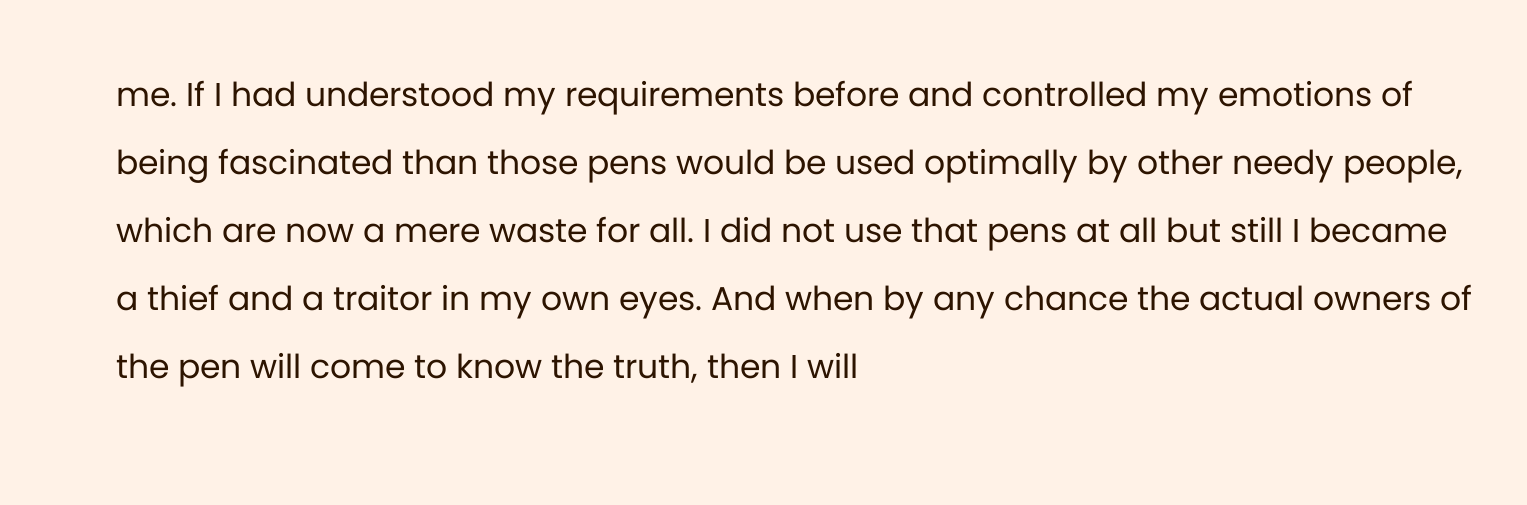me. If I had understood my requirements before and controlled my emotions of being fascinated than those pens would be used optimally by other needy people, which are now a mere waste for all. I did not use that pens at all but still I became a thief and a traitor in my own eyes. And when by any chance the actual owners of the pen will come to know the truth, then I will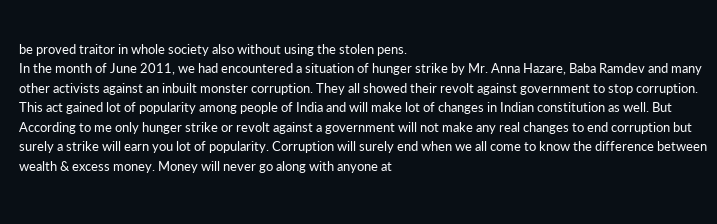be proved traitor in whole society also without using the stolen pens.
In the month of June 2011, we had encountered a situation of hunger strike by Mr. Anna Hazare, Baba Ramdev and many other activists against an inbuilt monster corruption. They all showed their revolt against government to stop corruption. This act gained lot of popularity among people of India and will make lot of changes in Indian constitution as well. But According to me only hunger strike or revolt against a government will not make any real changes to end corruption but surely a strike will earn you lot of popularity. Corruption will surely end when we all come to know the difference between wealth & excess money. Money will never go along with anyone at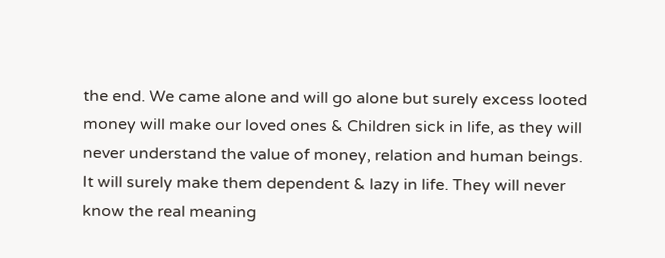the end. We came alone and will go alone but surely excess looted money will make our loved ones & Children sick in life, as they will never understand the value of money, relation and human beings. It will surely make them dependent & lazy in life. They will never know the real meaning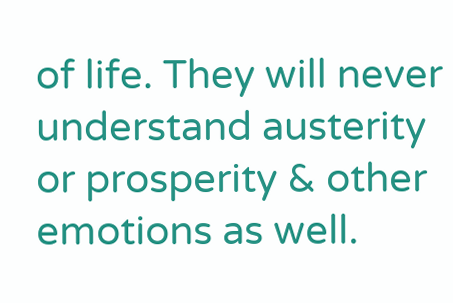of life. They will never understand austerity or prosperity & other emotions as well.